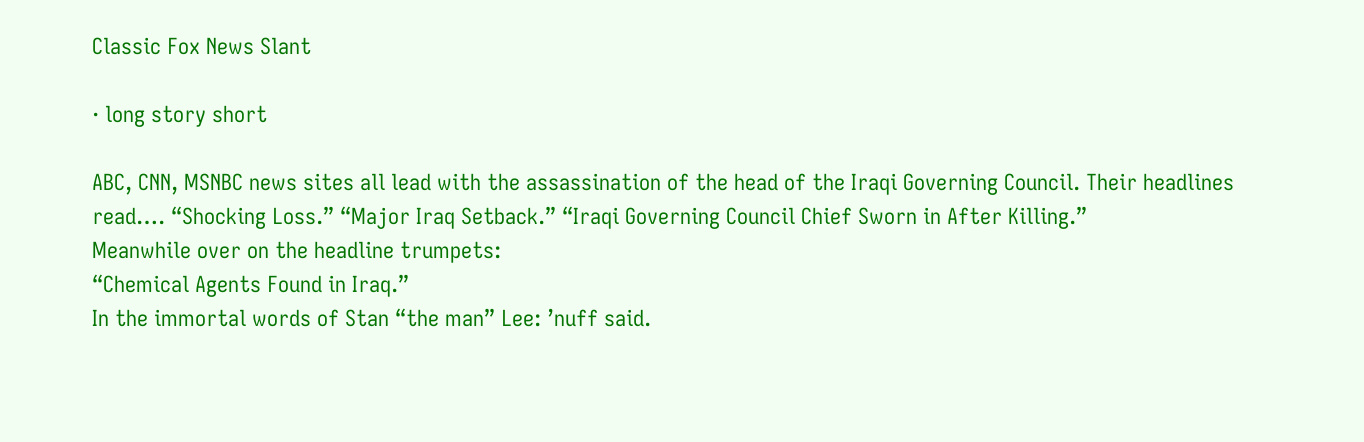Classic Fox News Slant

· long story short

ABC, CNN, MSNBC news sites all lead with the assassination of the head of the Iraqi Governing Council. Their headlines read…. “Shocking Loss.” “Major Iraq Setback.” “Iraqi Governing Council Chief Sworn in After Killing.”
Meanwhile over on the headline trumpets:
“Chemical Agents Found in Iraq.”
In the immortal words of Stan “the man” Lee: ’nuff said.